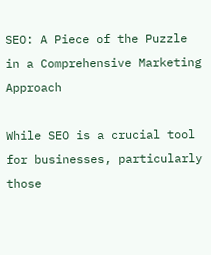SEO: A Piece of the Puzzle in a Comprehensive Marketing Approach

While SEO is a crucial tool for businesses, particularly those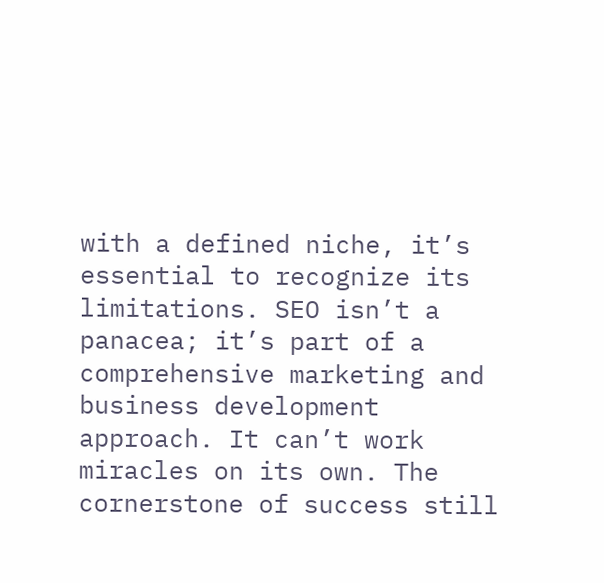with a defined niche, it’s essential to recognize its limitations. SEO isn’t a panacea; it’s part of a comprehensive marketing and business development approach. It can’t work miracles on its own. The cornerstone of success still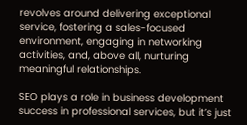revolves around delivering exceptional service, fostering a sales-focused environment, engaging in networking activities, and, above all, nurturing meaningful relationships.

SEO plays a role in business development success in professional services, but it’s just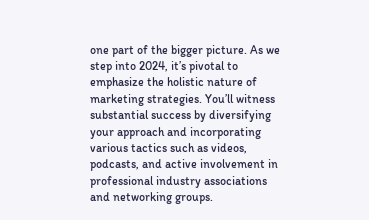one part of the bigger picture. As we step into 2024, it’s pivotal to emphasize the holistic nature of marketing strategies. You’ll witness substantial success by diversifying your approach and incorporating various tactics such as videos, podcasts, and active involvement in professional industry associations and networking groups.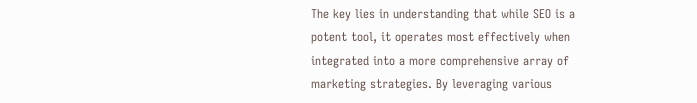The key lies in understanding that while SEO is a potent tool, it operates most effectively when integrated into a more comprehensive array of marketing strategies. By leveraging various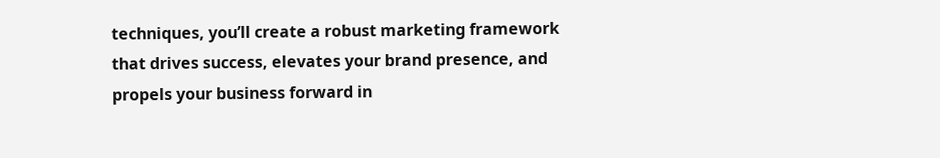techniques, you’ll create a robust marketing framework that drives success, elevates your brand presence, and propels your business forward in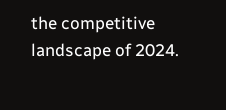the competitive landscape of 2024.